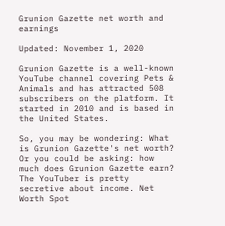Grunion Gazette net worth and earnings

Updated: November 1, 2020

Grunion Gazette is a well-known YouTube channel covering Pets & Animals and has attracted 508 subscribers on the platform. It started in 2010 and is based in the United States.

So, you may be wondering: What is Grunion Gazette's net worth? Or you could be asking: how much does Grunion Gazette earn? The YouTuber is pretty secretive about income. Net Worth Spot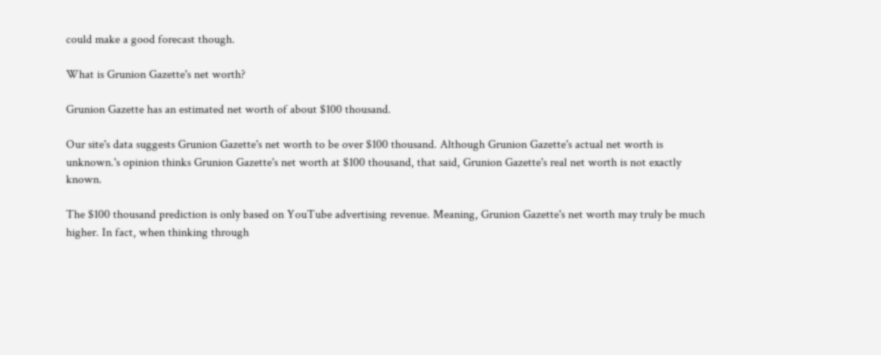could make a good forecast though.

What is Grunion Gazette's net worth?

Grunion Gazette has an estimated net worth of about $100 thousand.

Our site's data suggests Grunion Gazette's net worth to be over $100 thousand. Although Grunion Gazette's actual net worth is unknown.'s opinion thinks Grunion Gazette's net worth at $100 thousand, that said, Grunion Gazette's real net worth is not exactly known.

The $100 thousand prediction is only based on YouTube advertising revenue. Meaning, Grunion Gazette's net worth may truly be much higher. In fact, when thinking through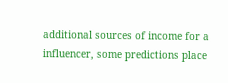additional sources of income for a influencer, some predictions place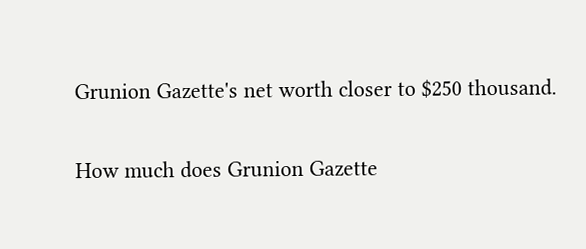Grunion Gazette's net worth closer to $250 thousand.

How much does Grunion Gazette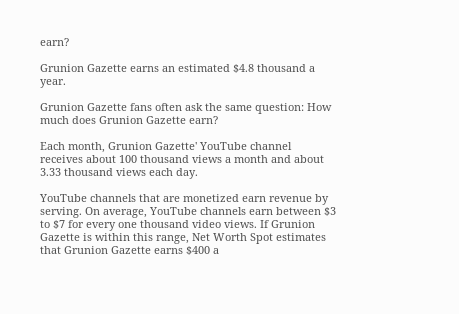earn?

Grunion Gazette earns an estimated $4.8 thousand a year.

Grunion Gazette fans often ask the same question: How much does Grunion Gazette earn?

Each month, Grunion Gazette' YouTube channel receives about 100 thousand views a month and about 3.33 thousand views each day.

YouTube channels that are monetized earn revenue by serving. On average, YouTube channels earn between $3 to $7 for every one thousand video views. If Grunion Gazette is within this range, Net Worth Spot estimates that Grunion Gazette earns $400 a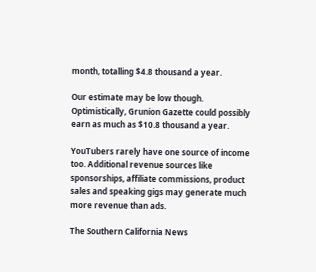month, totalling $4.8 thousand a year.

Our estimate may be low though. Optimistically, Grunion Gazette could possibly earn as much as $10.8 thousand a year.

YouTubers rarely have one source of income too. Additional revenue sources like sponsorships, affiliate commissions, product sales and speaking gigs may generate much more revenue than ads.

The Southern California News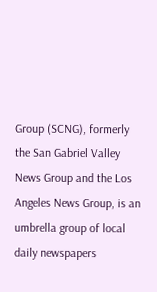Group (SCNG), formerly the San Gabriel Valley News Group and the Los Angeles News Group, is an umbrella group of local daily newspapers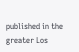published in the greater Los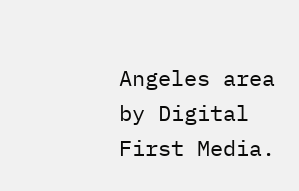Angeles area by Digital First Media.